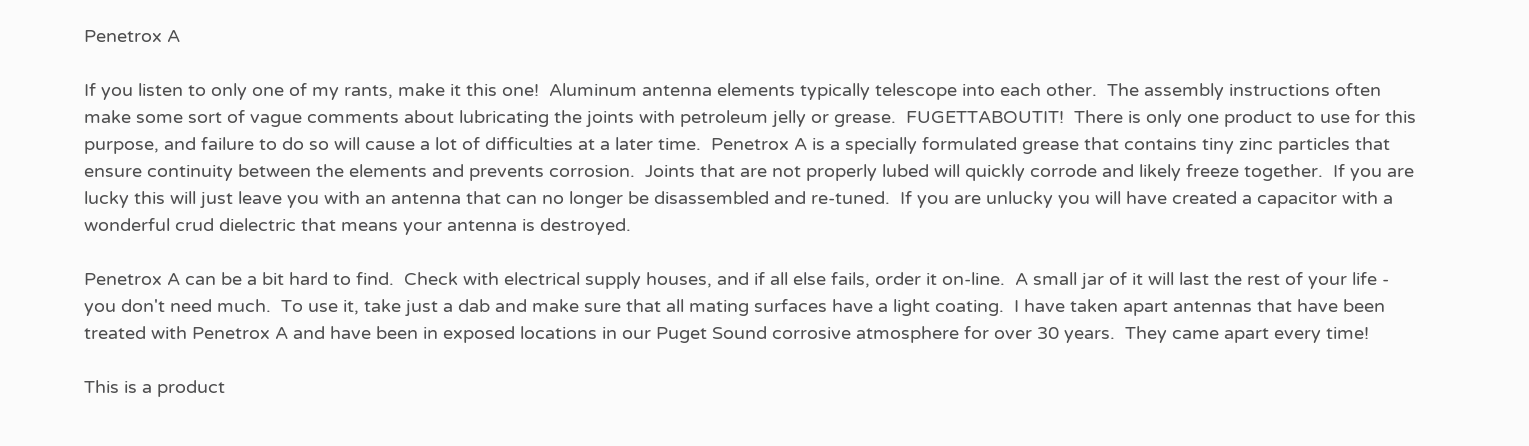Penetrox A

If you listen to only one of my rants, make it this one!  Aluminum antenna elements typically telescope into each other.  The assembly instructions often make some sort of vague comments about lubricating the joints with petroleum jelly or grease.  FUGETTABOUTIT!  There is only one product to use for this purpose, and failure to do so will cause a lot of difficulties at a later time.  Penetrox A is a specially formulated grease that contains tiny zinc particles that ensure continuity between the elements and prevents corrosion.  Joints that are not properly lubed will quickly corrode and likely freeze together.  If you are lucky this will just leave you with an antenna that can no longer be disassembled and re-tuned.  If you are unlucky you will have created a capacitor with a wonderful crud dielectric that means your antenna is destroyed.

Penetrox A can be a bit hard to find.  Check with electrical supply houses, and if all else fails, order it on-line.  A small jar of it will last the rest of your life - you don't need much.  To use it, take just a dab and make sure that all mating surfaces have a light coating.  I have taken apart antennas that have been treated with Penetrox A and have been in exposed locations in our Puget Sound corrosive atmosphere for over 30 years.  They came apart every time!

This is a product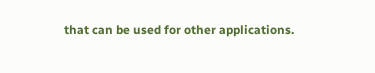that can be used for other applications.